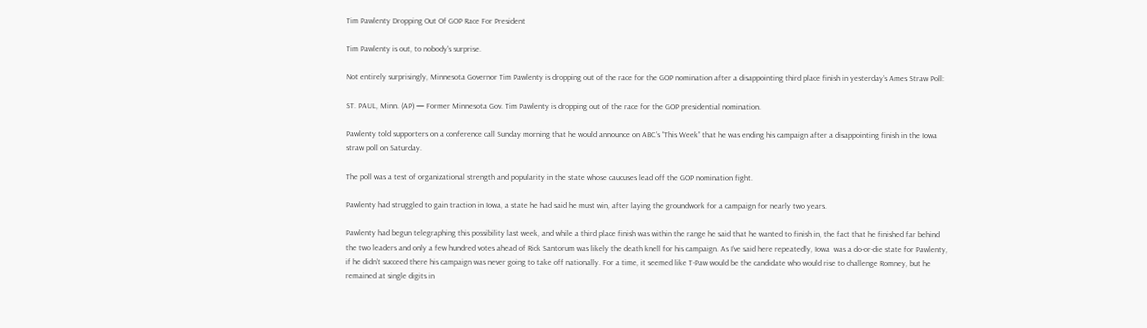Tim Pawlenty Dropping Out Of GOP Race For President

Tim Pawlenty is out, to nobody's surprise.

Not entirely surprisingly, Minnesota Governor Tim Pawlenty is dropping out of the race for the GOP nomination after a disappointing third place finish in yesterday’s Ames Straw Poll:

ST. PAUL, Minn. (AP) — Former Minnesota Gov. Tim Pawlenty is dropping out of the race for the GOP presidential nomination.

Pawlenty told supporters on a conference call Sunday morning that he would announce on ABC’s “This Week” that he was ending his campaign after a disappointing finish in the Iowa straw poll on Saturday.

The poll was a test of organizational strength and popularity in the state whose caucuses lead off the GOP nomination fight.

Pawlenty had struggled to gain traction in Iowa, a state he had said he must win, after laying the groundwork for a campaign for nearly two years.

Pawlenty had begun telegraphing this possibility last week, and while a third place finish was within the range he said that he wanted to finish in, the fact that he finished far behind the two leaders and only a few hundred votes ahead of Rick Santorum was likely the death knell for his campaign. As I’ve said here repeatedly, Iowa  was a do-or-die state for Pawlenty, if he didn’t succeed there his campaign was never going to take off nationally. For a time, it seemed like T-Paw would be the candidate who would rise to challenge Romney, but he remained at single digits in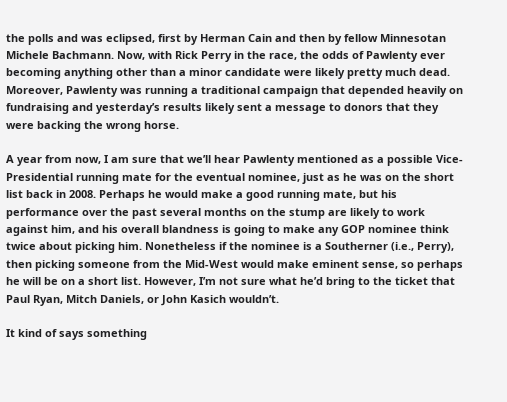the polls and was eclipsed, first by Herman Cain and then by fellow Minnesotan Michele Bachmann. Now, with Rick Perry in the race, the odds of Pawlenty ever becoming anything other than a minor candidate were likely pretty much dead. Moreover, Pawlenty was running a traditional campaign that depended heavily on fundraising and yesterday’s results likely sent a message to donors that they were backing the wrong horse.

A year from now, I am sure that we’ll hear Pawlenty mentioned as a possible Vice-Presidential running mate for the eventual nominee, just as he was on the short list back in 2008. Perhaps he would make a good running mate, but his performance over the past several months on the stump are likely to work against him, and his overall blandness is going to make any GOP nominee think twice about picking him. Nonetheless if the nominee is a Southerner (i.e., Perry), then picking someone from the Mid-West would make eminent sense, so perhaps he will be on a short list. However, I’m not sure what he’d bring to the ticket that Paul Ryan, Mitch Daniels, or John Kasich wouldn’t.

It kind of says something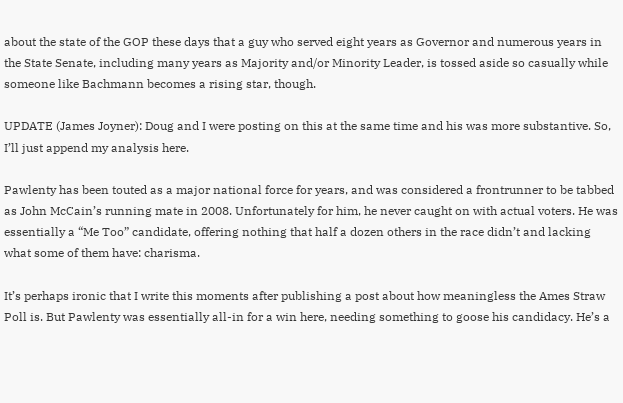about the state of the GOP these days that a guy who served eight years as Governor and numerous years in the State Senate, including many years as Majority and/or Minority Leader, is tossed aside so casually while someone like Bachmann becomes a rising star, though.

UPDATE (James Joyner): Doug and I were posting on this at the same time and his was more substantive. So, I’ll just append my analysis here.

Pawlenty has been touted as a major national force for years, and was considered a frontrunner to be tabbed as John McCain’s running mate in 2008. Unfortunately for him, he never caught on with actual voters. He was essentially a “Me Too” candidate, offering nothing that half a dozen others in the race didn’t and lacking what some of them have: charisma.

It’s perhaps ironic that I write this moments after publishing a post about how meaningless the Ames Straw Poll is. But Pawlenty was essentially all-in for a win here, needing something to goose his candidacy. He’s a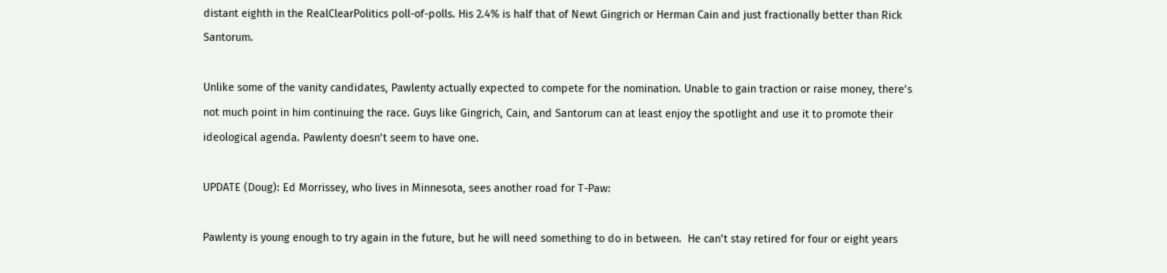distant eighth in the RealClearPolitics poll-of-polls. His 2.4% is half that of Newt Gingrich or Herman Cain and just fractionally better than Rick Santorum.

Unlike some of the vanity candidates, Pawlenty actually expected to compete for the nomination. Unable to gain traction or raise money, there’s not much point in him continuing the race. Guys like Gingrich, Cain, and Santorum can at least enjoy the spotlight and use it to promote their ideological agenda. Pawlenty doesn’t seem to have one.

UPDATE (Doug): Ed Morrissey, who lives in Minnesota, sees another road for T-Paw:

Pawlenty is young enough to try again in the future, but he will need something to do in between.  He can’t stay retired for four or eight years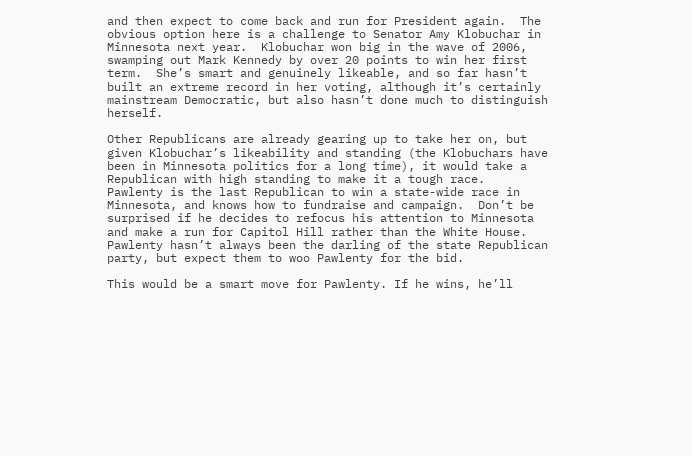and then expect to come back and run for President again.  The obvious option here is a challenge to Senator Amy Klobuchar in Minnesota next year.  Klobuchar won big in the wave of 2006, swamping out Mark Kennedy by over 20 points to win her first term.  She’s smart and genuinely likeable, and so far hasn’t built an extreme record in her voting, although it’s certainly mainstream Democratic, but also hasn’t done much to distinguish herself.

Other Republicans are already gearing up to take her on, but given Klobuchar’s likeability and standing (the Klobuchars have been in Minnesota politics for a long time), it would take a Republican with high standing to make it a tough race.  Pawlenty is the last Republican to win a state-wide race in Minnesota, and knows how to fundraise and campaign.  Don’t be surprised if he decides to refocus his attention to Minnesota and make a run for Capitol Hill rather than the White House.  Pawlenty hasn’t always been the darling of the state Republican party, but expect them to woo Pawlenty for the bid.

This would be a smart move for Pawlenty. If he wins, he’ll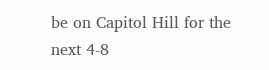be on Capitol Hill for the next 4-8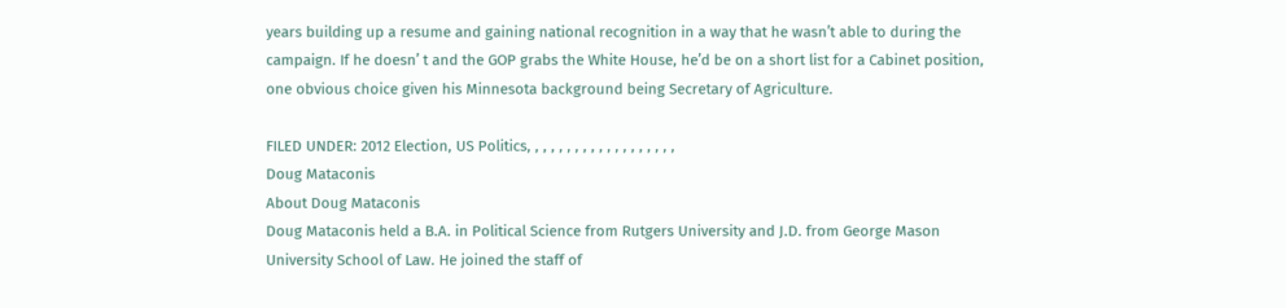years building up a resume and gaining national recognition in a way that he wasn’t able to during the campaign. If he doesn’ t and the GOP grabs the White House, he’d be on a short list for a Cabinet position, one obvious choice given his Minnesota background being Secretary of Agriculture.

FILED UNDER: 2012 Election, US Politics, , , , , , , , , , , , , , , , , , ,
Doug Mataconis
About Doug Mataconis
Doug Mataconis held a B.A. in Political Science from Rutgers University and J.D. from George Mason University School of Law. He joined the staff of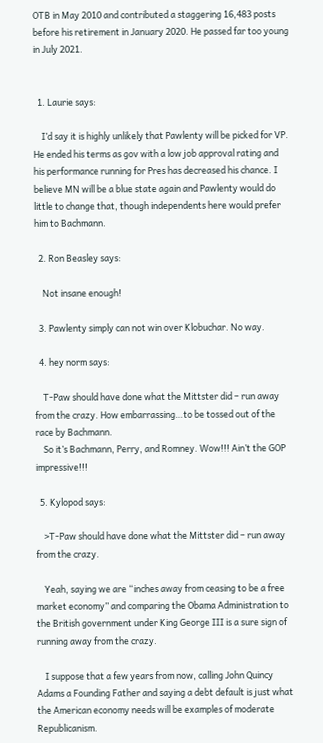OTB in May 2010 and contributed a staggering 16,483 posts before his retirement in January 2020. He passed far too young in July 2021.


  1. Laurie says:

    I’d say it is highly unlikely that Pawlenty will be picked for VP. He ended his terms as gov with a low job approval rating and his performance running for Pres has decreased his chance. I believe MN will be a blue state again and Pawlenty would do little to change that, though independents here would prefer him to Bachmann.

  2. Ron Beasley says:

    Not insane enough!

  3. Pawlenty simply can not win over Klobuchar. No way.

  4. hey norm says:

    T-Paw should have done what the Mittster did – run away from the crazy. How embarrassing…to be tossed out of the race by Bachmann.
    So it’s Bachmann, Perry, and Romney. Wow!!! Ain’t the GOP impressive!!!

  5. Kylopod says:

    >T-Paw should have done what the Mittster did – run away from the crazy.

    Yeah, saying we are “inches away from ceasing to be a free market economy” and comparing the Obama Administration to the British government under King George III is a sure sign of running away from the crazy.

    I suppose that a few years from now, calling John Quincy Adams a Founding Father and saying a debt default is just what the American economy needs will be examples of moderate Republicanism.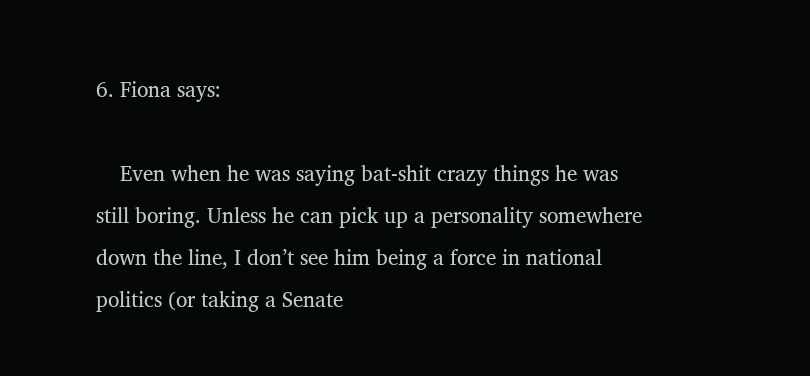6. Fiona says:

    Even when he was saying bat-shit crazy things he was still boring. Unless he can pick up a personality somewhere down the line, I don’t see him being a force in national politics (or taking a Senate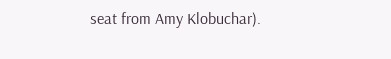seat from Amy Klobuchar).